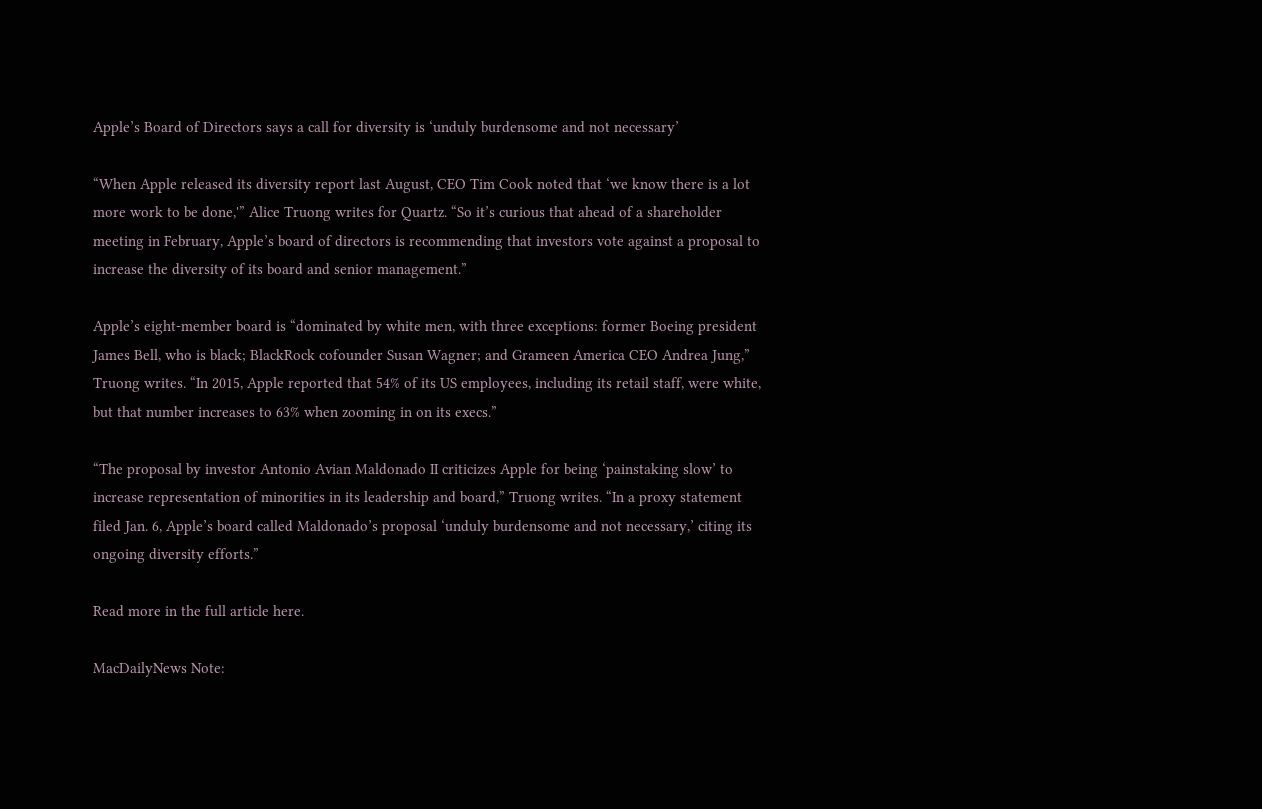Apple’s Board of Directors says a call for diversity is ‘unduly burdensome and not necessary’

“When Apple released its diversity report last August, CEO Tim Cook noted that ‘we know there is a lot more work to be done,'” Alice Truong writes for Quartz. “So it’s curious that ahead of a shareholder meeting in February, Apple’s board of directors is recommending that investors vote against a proposal to increase the diversity of its board and senior management.”

Apple’s eight-member board is “dominated by white men, with three exceptions: former Boeing president James Bell, who is black; BlackRock cofounder Susan Wagner; and Grameen America CEO Andrea Jung,” Truong writes. “In 2015, Apple reported that 54% of its US employees, including its retail staff, were white, but that number increases to 63% when zooming in on its execs.”

“The proposal by investor Antonio Avian Maldonado II criticizes Apple for being ‘painstaking slow’ to increase representation of minorities in its leadership and board,” Truong writes. “In a proxy statement filed Jan. 6, Apple’s board called Maldonado’s proposal ‘unduly burdensome and not necessary,’ citing its ongoing diversity efforts.”

Read more in the full article here.

MacDailyNews Note: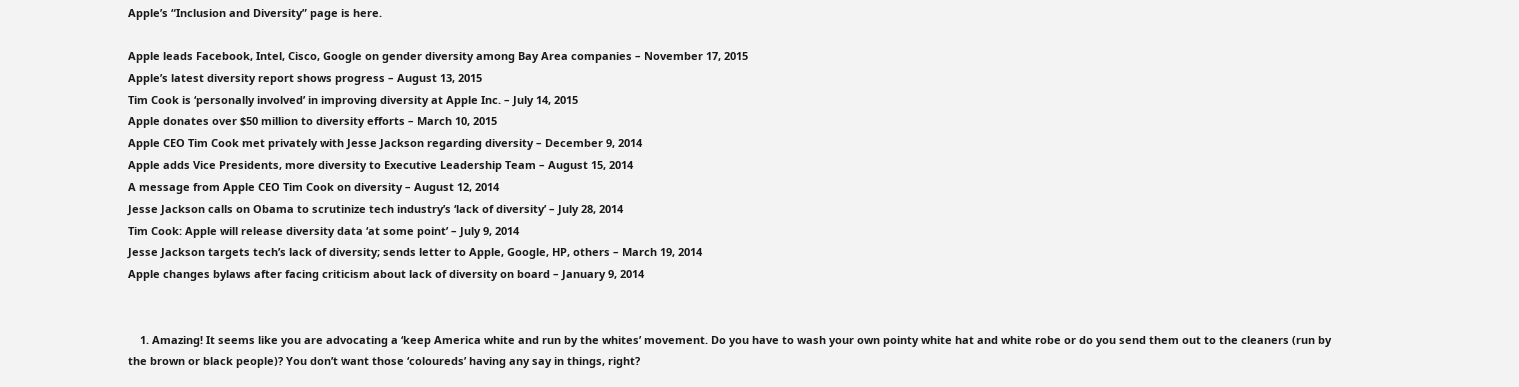Apple’s “Inclusion and Diversity” page is here.

Apple leads Facebook, Intel, Cisco, Google on gender diversity among Bay Area companies – November 17, 2015
Apple’s latest diversity report shows progress – August 13, 2015
Tim Cook is ‘personally involved’ in improving diversity at Apple Inc. – July 14, 2015
Apple donates over $50 million to diversity efforts – March 10, 2015
Apple CEO Tim Cook met privately with Jesse Jackson regarding diversity – December 9, 2014
Apple adds Vice Presidents, more diversity to Executive Leadership Team – August 15, 2014
A message from Apple CEO Tim Cook on diversity – August 12, 2014
Jesse Jackson calls on Obama to scrutinize tech industry’s ‘lack of diversity’ – July 28, 2014
Tim Cook: Apple will release diversity data ‘at some point’ – July 9, 2014
Jesse Jackson targets tech’s lack of diversity; sends letter to Apple, Google, HP, others – March 19, 2014
Apple changes bylaws after facing criticism about lack of diversity on board – January 9, 2014


    1. Amazing! It seems like you are advocating a ‘keep America white and run by the whites’ movement. Do you have to wash your own pointy white hat and white robe or do you send them out to the cleaners (run by the brown or black people)? You don’t want those ‘coloureds’ having any say in things, right?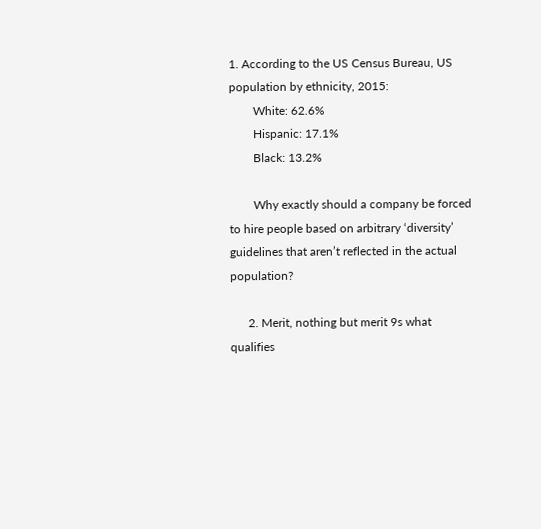1. According to the US Census Bureau, US population by ethnicity, 2015:
        White: 62.6%
        Hispanic: 17.1%
        Black: 13.2%

        Why exactly should a company be forced to hire people based on arbitrary ‘diversity’ guidelines that aren’t reflected in the actual population?

      2. Merit, nothing but merit 9s what qualifies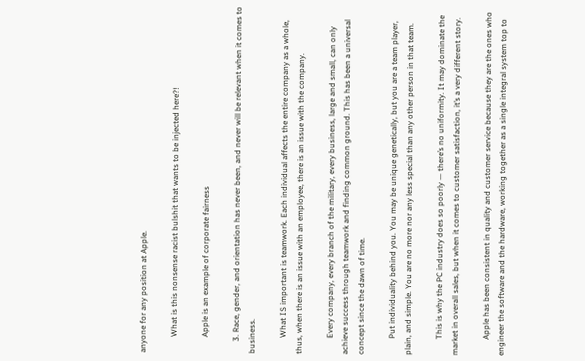anyone for any position at Apple.

        What is this nonsense racist bulshit that wants to be injected here?!

        Apple is an example of corporate fairness

      3. Race, gender, and orientation has never been, and never will be relevant when it comes to business.

        What IS important is teamwork. Each individual affects the entire company as a whole, thus, when there is an issue with an employee, there is an issue with the company.

        Every company, every branch of the military, every business, large and small, can only achieve success through teamwork and finding common ground. This has been a universal concept since the dawn of time.

        Put individuality behind you. You may be unique genetically, but you are a team player, plain, and simple. You are no more nor any less special than any other person in that team.

        This is why the PC industry does so poorly — there’s no uniformity. It may dominate the market in overall sales, but when it comes to customer satisfaction, it’s a very different story.

        Apple has been consistent in quality and customer service because they are the ones who engineer the software and the hardware, working together as a single integral system top to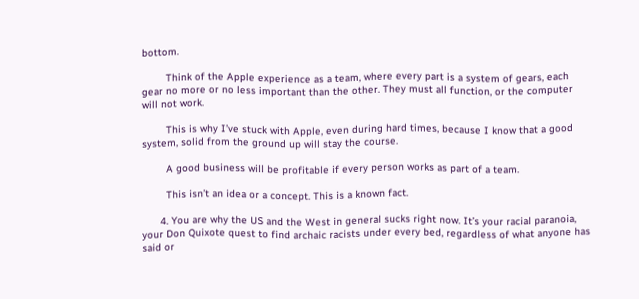bottom.

        Think of the Apple experience as a team, where every part is a system of gears, each gear no more or no less important than the other. They must all function, or the computer will not work.

        This is why I’ve stuck with Apple, even during hard times, because I know that a good system, solid from the ground up will stay the course.

        A good business will be profitable if every person works as part of a team.

        This isn’t an idea or a concept. This is a known fact.

      4. You are why the US and the West in general sucks right now. It’s your racial paranoia, your Don Quixote quest to find archaic racists under every bed, regardless of what anyone has said or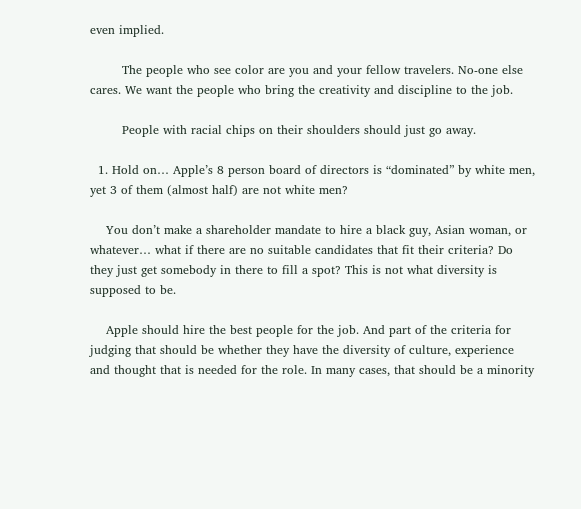even implied.

        The people who see color are you and your fellow travelers. No-one else cares. We want the people who bring the creativity and discipline to the job.

        People with racial chips on their shoulders should just go away.

  1. Hold on… Apple’s 8 person board of directors is “dominated” by white men, yet 3 of them (almost half) are not white men?

    You don’t make a shareholder mandate to hire a black guy, Asian woman, or whatever… what if there are no suitable candidates that fit their criteria? Do they just get somebody in there to fill a spot? This is not what diversity is supposed to be.

    Apple should hire the best people for the job. And part of the criteria for judging that should be whether they have the diversity of culture, experience and thought that is needed for the role. In many cases, that should be a minority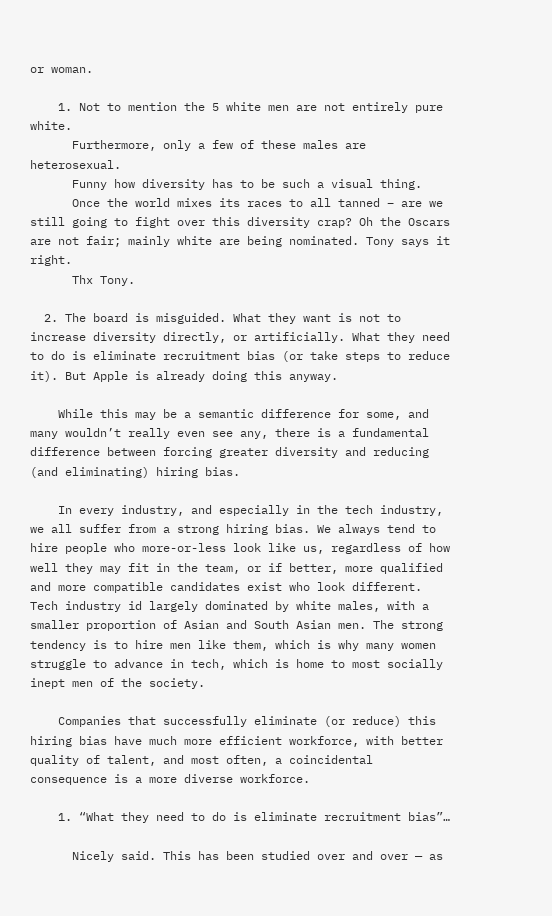or woman.

    1. Not to mention the 5 white men are not entirely pure white.
      Furthermore, only a few of these males are heterosexual.
      Funny how diversity has to be such a visual thing.
      Once the world mixes its races to all tanned – are we still going to fight over this diversity crap? Oh the Oscars are not fair; mainly white are being nominated. Tony says it right.
      Thx Tony.

  2. The board is misguided. What they want is not to increase diversity directly, or artificially. What they need to do is eliminate recruitment bias (or take steps to reduce it). But Apple is already doing this anyway.

    While this may be a semantic difference for some, and many wouldn’t really even see any, there is a fundamental difference between forcing greater diversity and reducing (and eliminating) hiring bias.

    In every industry, and especially in the tech industry, we all suffer from a strong hiring bias. We always tend to hire people who more-or-less look like us, regardless of how well they may fit in the team, or if better, more qualified and more compatible candidates exist who look different. Tech industry id largely dominated by white males, with a smaller proportion of Asian and South Asian men. The strong tendency is to hire men like them, which is why many women struggle to advance in tech, which is home to most socially inept men of the society.

    Companies that successfully eliminate (or reduce) this hiring bias have much more efficient workforce, with better quality of talent, and most often, a coincidental consequence is a more diverse workforce.

    1. “What they need to do is eliminate recruitment bias”…

      Nicely said. This has been studied over and over — as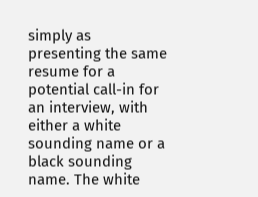simply as presenting the same resume for a potential call-in for an interview, with either a white sounding name or a black sounding name. The white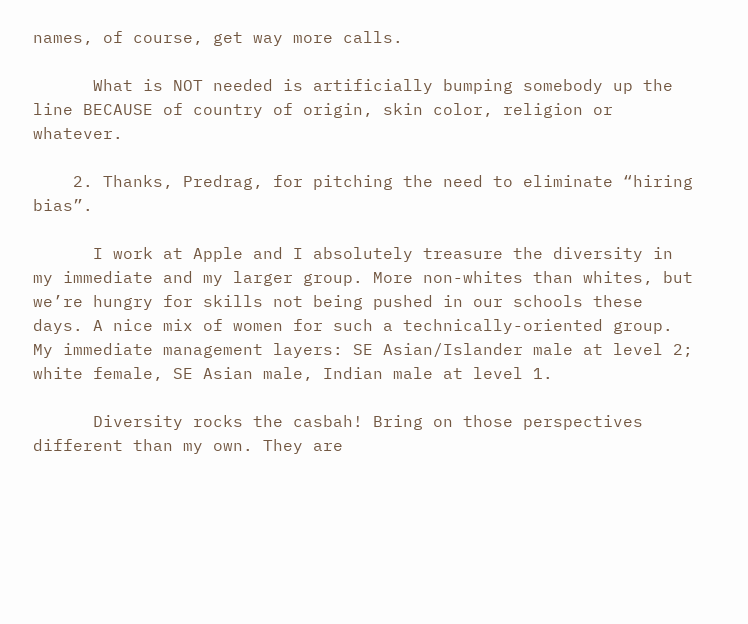names, of course, get way more calls.

      What is NOT needed is artificially bumping somebody up the line BECAUSE of country of origin, skin color, religion or whatever.

    2. Thanks, Predrag, for pitching the need to eliminate “hiring bias”.

      I work at Apple and I absolutely treasure the diversity in my immediate and my larger group. More non-whites than whites, but we’re hungry for skills not being pushed in our schools these days. A nice mix of women for such a technically-oriented group. My immediate management layers: SE Asian/Islander male at level 2; white female, SE Asian male, Indian male at level 1.

      Diversity rocks the casbah! Bring on those perspectives different than my own. They are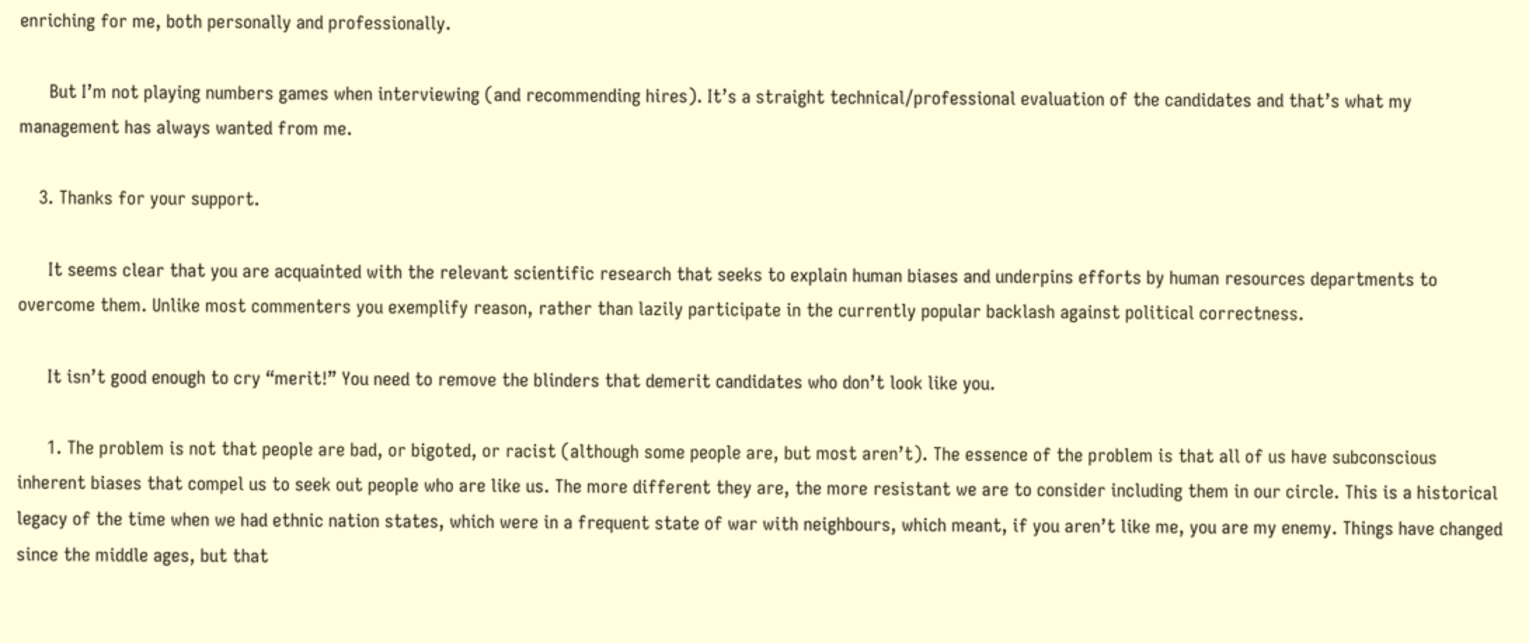enriching for me, both personally and professionally.

      But I’m not playing numbers games when interviewing (and recommending hires). It’s a straight technical/professional evaluation of the candidates and that’s what my management has always wanted from me.

    3. Thanks for your support.

      It seems clear that you are acquainted with the relevant scientific research that seeks to explain human biases and underpins efforts by human resources departments to overcome them. Unlike most commenters you exemplify reason, rather than lazily participate in the currently popular backlash against political correctness.

      It isn’t good enough to cry “merit!” You need to remove the blinders that demerit candidates who don’t look like you.

      1. The problem is not that people are bad, or bigoted, or racist (although some people are, but most aren’t). The essence of the problem is that all of us have subconscious inherent biases that compel us to seek out people who are like us. The more different they are, the more resistant we are to consider including them in our circle. This is a historical legacy of the time when we had ethnic nation states, which were in a frequent state of war with neighbours, which meant, if you aren’t like me, you are my enemy. Things have changed since the middle ages, but that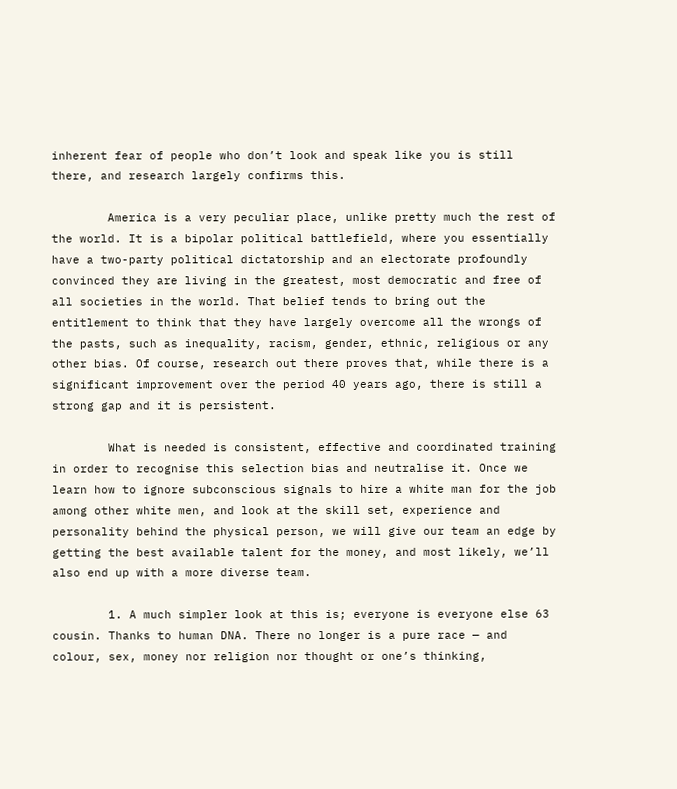inherent fear of people who don’t look and speak like you is still there, and research largely confirms this.

        America is a very peculiar place, unlike pretty much the rest of the world. It is a bipolar political battlefield, where you essentially have a two-party political dictatorship and an electorate profoundly convinced they are living in the greatest, most democratic and free of all societies in the world. That belief tends to bring out the entitlement to think that they have largely overcome all the wrongs of the pasts, such as inequality, racism, gender, ethnic, religious or any other bias. Of course, research out there proves that, while there is a significant improvement over the period 40 years ago, there is still a strong gap and it is persistent.

        What is needed is consistent, effective and coordinated training in order to recognise this selection bias and neutralise it. Once we learn how to ignore subconscious signals to hire a white man for the job among other white men, and look at the skill set, experience and personality behind the physical person, we will give our team an edge by getting the best available talent for the money, and most likely, we’ll also end up with a more diverse team.

        1. A much simpler look at this is; everyone is everyone else 63 cousin. Thanks to human DNA. There no longer is a pure race — and colour, sex, money nor religion nor thought or one’s thinking,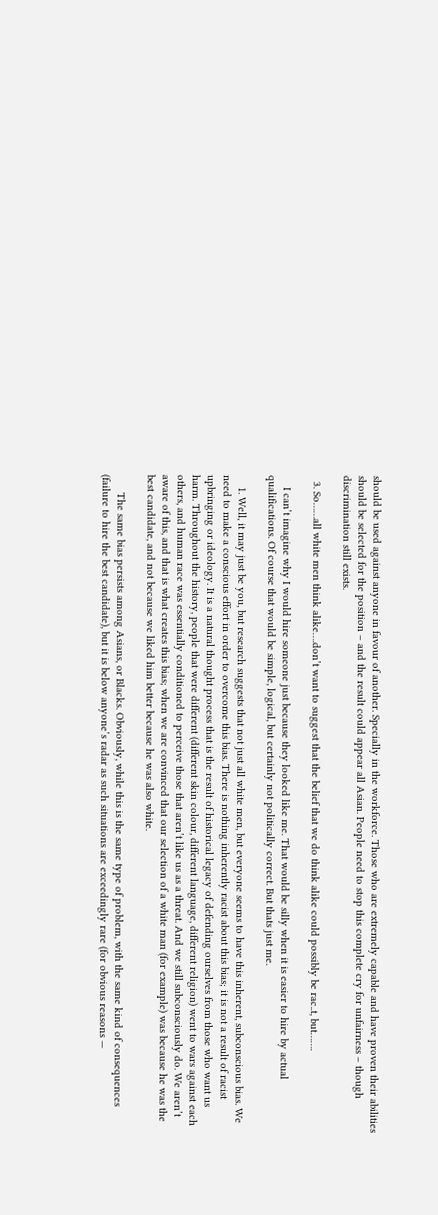should be used against anyone in favour of another. Specially in the workforce. Those who are extremely capable and have proven their abilities should be selected for the position – and the result could appear all Asian. People need to stop this complete cry for unfairness – though discrimination still exists.

  3. So……all white men think alike….don’t want to suggest that the belief that we do think alike could possibly be rac..t, but…….

    I can’t imagine why I would hire someone just because they looked like me. That would be silly when it is easier to hire by actual qualifications. Of course that would be simple, logical, but certainly not politically correct. But thats just me.

    1. Well, it may just be you, but research suggests that not just all white men, but everyone seems to have this inherent, subconscious bias. We need to make a conscious effort in order to overcome this bias. There is nothing inherently racist about this bias; it is not a result of racist upbringing or ideology. It is a natural thought process that is the result of historical legacy of defending ourselves from those who want us harm. Throughout the history, people that were different (different skin colour, different language, different religion) went to wars against each others, and human race was essentially conditioned to perceive those that aren’t like us as a threat. And we still subconsciously do. We aren’t aware of this, and that is what creates this bias; when we are convinced that our selection of a white man (for example) was because he was the best candidate, and not because we liked him better because he was also white.

      The same bias persists among Asians, or Blacks. Obviously, while this is the same type of problem, with the same kind of consequences (failure to hire the best candidate), but it is below anyone’s radar as such situations are exceedingly rare (for obvious reasons —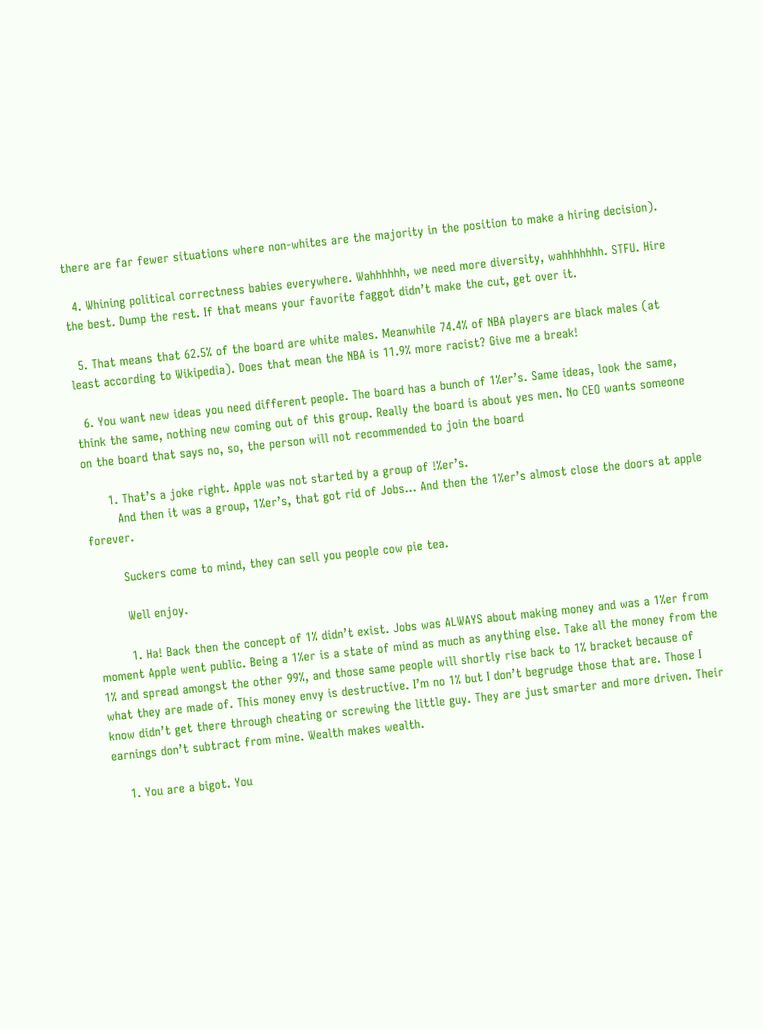there are far fewer situations where non-whites are the majority in the position to make a hiring decision).

  4. Whining political correctness babies everywhere. Wahhhhhh, we need more diversity, wahhhhhhh. STFU. Hire the best. Dump the rest. If that means your favorite faggot didn’t make the cut, get over it.

  5. That means that 62.5% of the board are white males. Meanwhile 74.4% of NBA players are black males (at least according to Wikipedia). Does that mean the NBA is 11.9% more racist? Give me a break!

  6. You want new ideas you need different people. The board has a bunch of 1%er’s. Same ideas, look the same, think the same, nothing new coming out of this group. Really the board is about yes men. No CEO wants someone on the board that says no, so, the person will not recommended to join the board

      1. That’s a joke right. Apple was not started by a group of !%er’s.
        And then it was a group, 1%er’s, that got rid of Jobs… And then the 1%er’s almost close the doors at apple forever.

        Suckers come to mind, they can sell you people cow pie tea.

        Well enjoy.

        1. Ha! Back then the concept of 1% didn’t exist. Jobs was ALWAYS about making money and was a 1%er from moment Apple went public. Being a 1%er is a state of mind as much as anything else. Take all the money from the 1% and spread amongst the other 99%, and those same people will shortly rise back to 1% bracket because of what they are made of. This money envy is destructive. I’m no 1% but I don’t begrudge those that are. Those I know didn’t get there through cheating or screwing the little guy. They are just smarter and more driven. Their earnings don’t subtract from mine. Wealth makes wealth.

    1. You are a bigot. You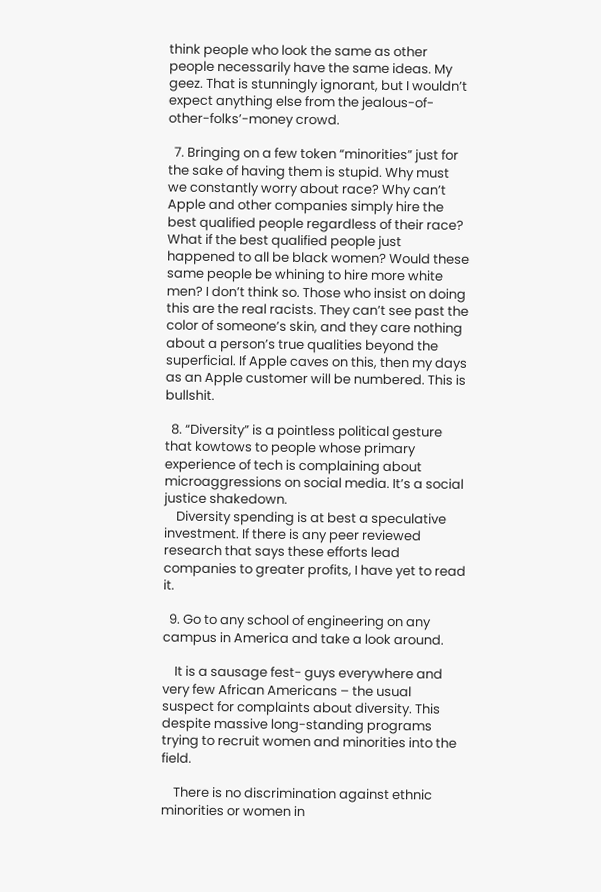think people who look the same as other people necessarily have the same ideas. My geez. That is stunningly ignorant, but I wouldn’t expect anything else from the jealous-of-other-folks’-money crowd.

  7. Bringing on a few token “minorities” just for the sake of having them is stupid. Why must we constantly worry about race? Why can’t Apple and other companies simply hire the best qualified people regardless of their race? What if the best qualified people just happened to all be black women? Would these same people be whining to hire more white men? I don’t think so. Those who insist on doing this are the real racists. They can’t see past the color of someone’s skin, and they care nothing about a person’s true qualities beyond the superficial. If Apple caves on this, then my days as an Apple customer will be numbered. This is bullshit.

  8. “Diversity” is a pointless political gesture that kowtows to people whose primary experience of tech is complaining about microaggressions on social media. It’s a social justice shakedown.
    Diversity spending is at best a speculative investment. If there is any peer reviewed research that says these efforts lead companies to greater profits, I have yet to read it.

  9. Go to any school of engineering on any campus in America and take a look around.

    It is a sausage fest- guys everywhere and very few African Americans – the usual suspect for complaints about diversity. This despite massive long-standing programs trying to recruit women and minorities into the field.

    There is no discrimination against ethnic minorities or women in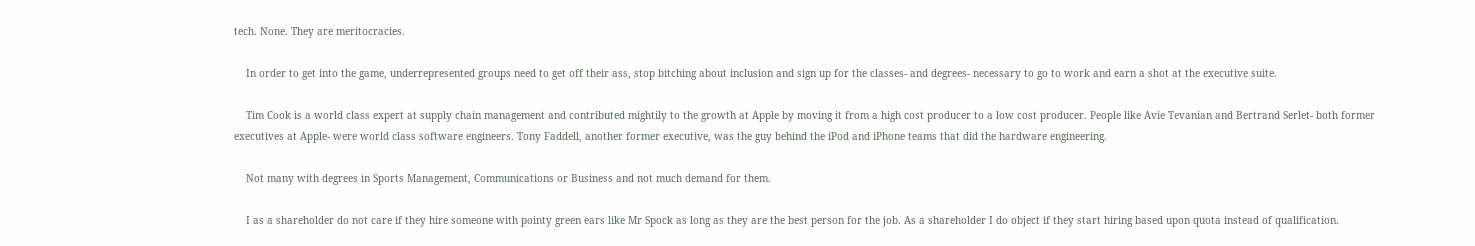tech. None. They are meritocracies.

    In order to get into the game, underrepresented groups need to get off their ass, stop bitching about inclusion and sign up for the classes- and degrees- necessary to go to work and earn a shot at the executive suite.

    Tim Cook is a world class expert at supply chain management and contributed mightily to the growth at Apple by moving it from a high cost producer to a low cost producer. People like Avie Tevanian and Bertrand Serlet- both former executives at Apple- were world class software engineers. Tony Faddell, another former executive, was the guy behind the iPod and iPhone teams that did the hardware engineering.

    Not many with degrees in Sports Management, Communications or Business and not much demand for them.

    I as a shareholder do not care if they hire someone with pointy green ears like Mr Spock as long as they are the best person for the job. As a shareholder I do object if they start hiring based upon quota instead of qualification.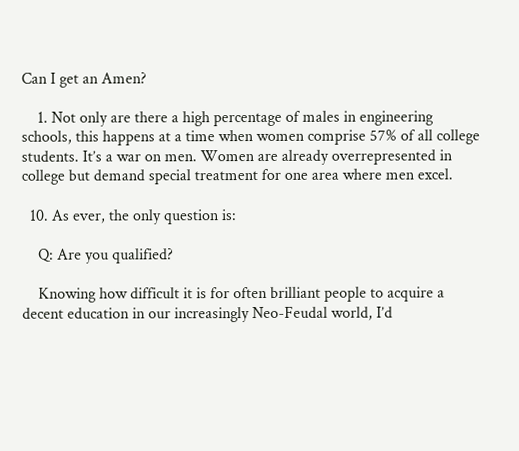Can I get an Amen?

    1. Not only are there a high percentage of males in engineering schools, this happens at a time when women comprise 57% of all college students. It’s a war on men. Women are already overrepresented in college but demand special treatment for one area where men excel.

  10. As ever, the only question is:

    Q: Are you qualified?

    Knowing how difficult it is for often brilliant people to acquire a decent education in our increasingly Neo-Feudal world, I’d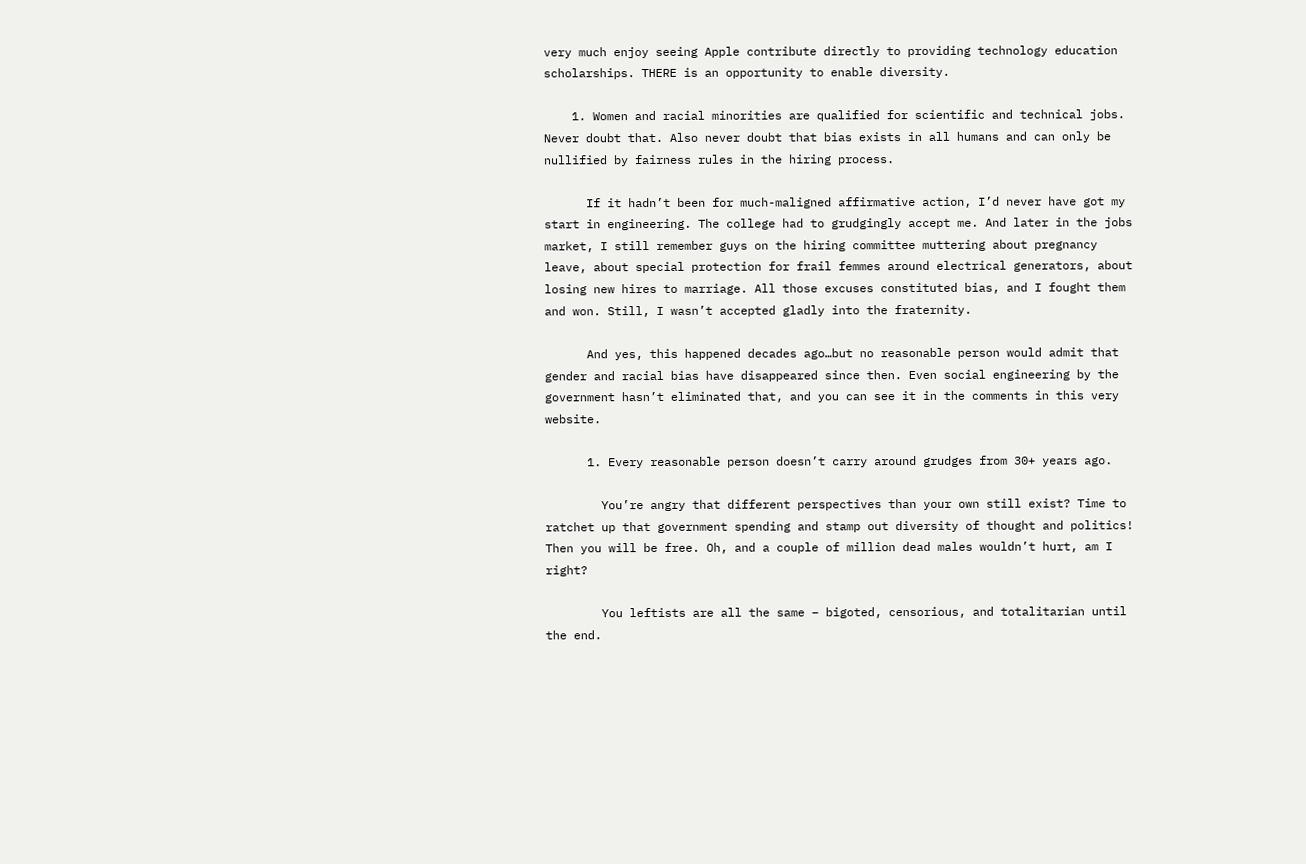very much enjoy seeing Apple contribute directly to providing technology education scholarships. THERE is an opportunity to enable diversity.

    1. Women and racial minorities are qualified for scientific and technical jobs. Never doubt that. Also never doubt that bias exists in all humans and can only be nullified by fairness rules in the hiring process.

      If it hadn’t been for much-maligned affirmative action, I’d never have got my start in engineering. The college had to grudgingly accept me. And later in the jobs market, I still remember guys on the hiring committee muttering about pregnancy leave, about special protection for frail femmes around electrical generators, about losing new hires to marriage. All those excuses constituted bias, and I fought them and won. Still, I wasn’t accepted gladly into the fraternity.

      And yes, this happened decades ago…but no reasonable person would admit that gender and racial bias have disappeared since then. Even social engineering by the government hasn’t eliminated that, and you can see it in the comments in this very website.

      1. Every reasonable person doesn’t carry around grudges from 30+ years ago.

        You’re angry that different perspectives than your own still exist? Time to ratchet up that government spending and stamp out diversity of thought and politics! Then you will be free. Oh, and a couple of million dead males wouldn’t hurt, am I right?

        You leftists are all the same – bigoted, censorious, and totalitarian until the end.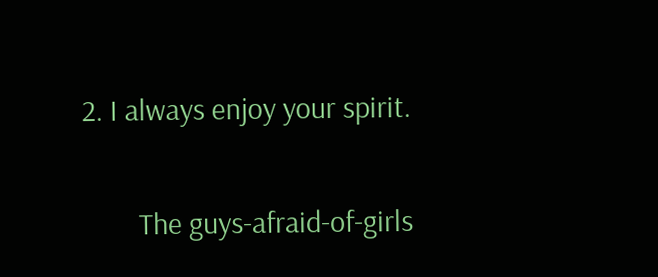2. I always enjoy your spirit.

        The guys-afraid-of-girls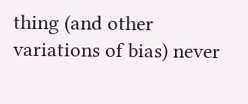thing (and other variations of bias) never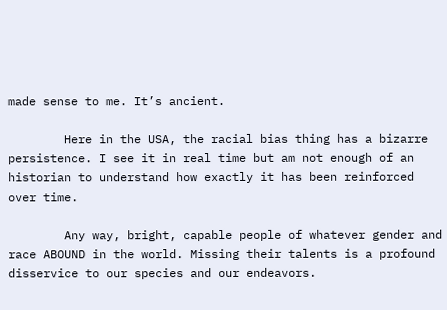made sense to me. It’s ancient.

        Here in the USA, the racial bias thing has a bizarre persistence. I see it in real time but am not enough of an historian to understand how exactly it has been reinforced over time.

        Any way, bright, capable people of whatever gender and race ABOUND in the world. Missing their talents is a profound disservice to our species and our endeavors.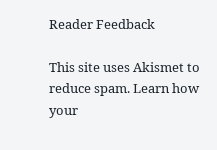Reader Feedback

This site uses Akismet to reduce spam. Learn how your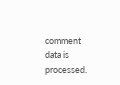comment data is processed.